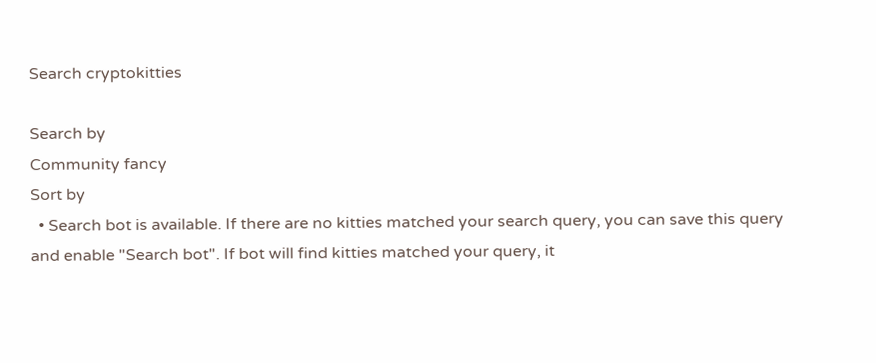Search cryptokitties

Search by
Community fancy
Sort by
  • Search bot is available. If there are no kitties matched your search query, you can save this query and enable "Search bot". If bot will find kitties matched your query, it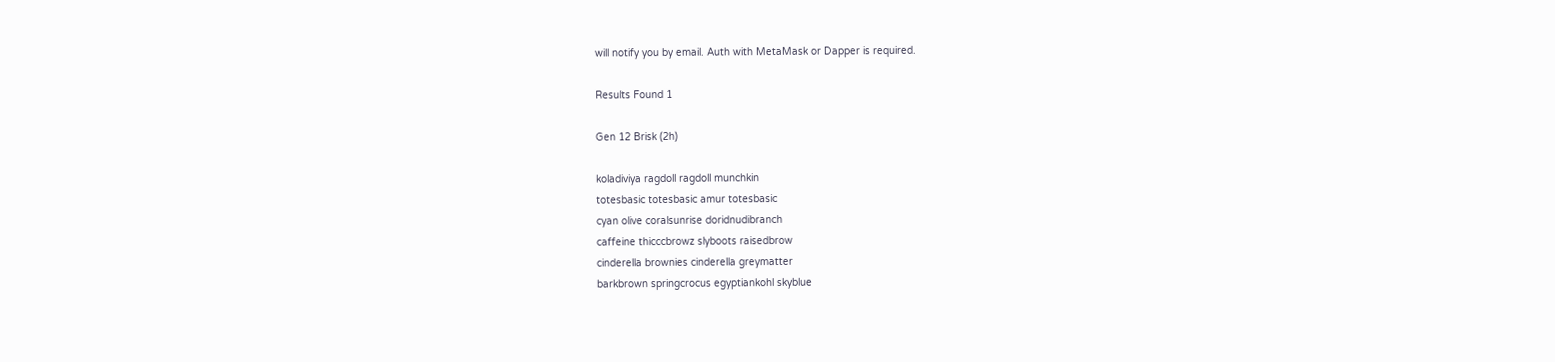will notify you by email. Auth with MetaMask or Dapper is required.

Results Found 1

Gen 12 Brisk (2h)

koladiviya ragdoll ragdoll munchkin
totesbasic totesbasic amur totesbasic
cyan olive coralsunrise doridnudibranch
caffeine thicccbrowz slyboots raisedbrow
cinderella brownies cinderella greymatter
barkbrown springcrocus egyptiankohl skyblue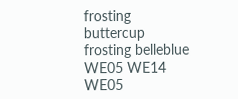frosting buttercup frosting belleblue
WE05 WE14 WE05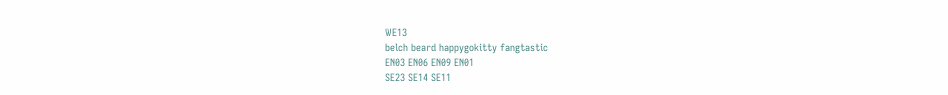WE13
belch beard happygokitty fangtastic
EN03 EN06 EN09 EN01
SE23 SE14 SE11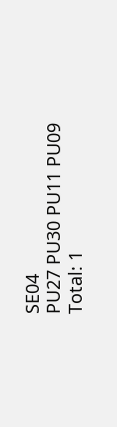SE04
PU27 PU30 PU11 PU09
Total: 1